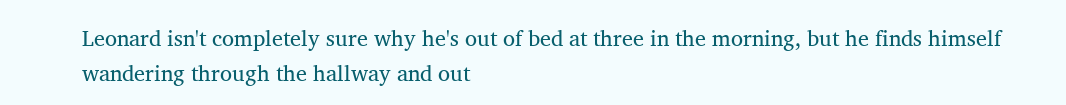Leonard isn't completely sure why he's out of bed at three in the morning, but he finds himself wandering through the hallway and out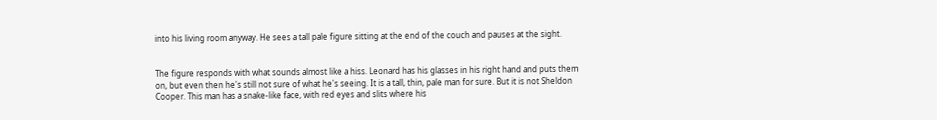into his living room anyway. He sees a tall pale figure sitting at the end of the couch and pauses at the sight.


The figure responds with what sounds almost like a hiss. Leonard has his glasses in his right hand and puts them on, but even then he's still not sure of what he's seeing. It is a tall, thin, pale man for sure. But it is not Sheldon Cooper. This man has a snake-like face, with red eyes and slits where his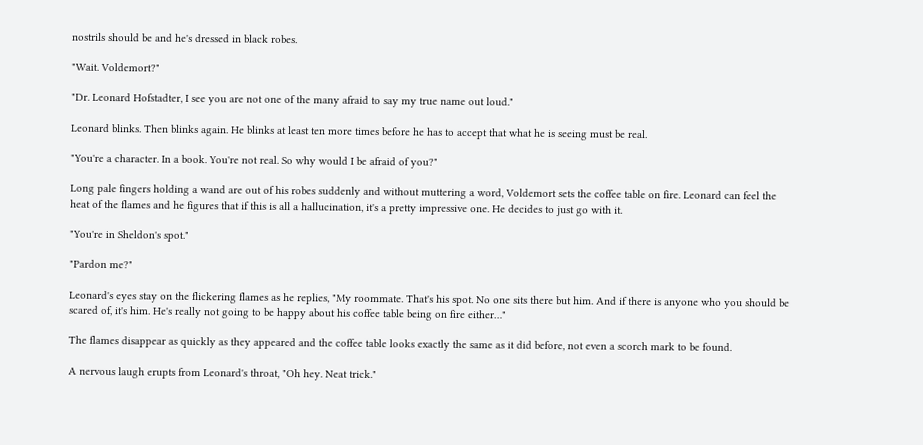nostrils should be and he's dressed in black robes.

"Wait. Voldemort?"

"Dr. Leonard Hofstadter, I see you are not one of the many afraid to say my true name out loud."

Leonard blinks. Then blinks again. He blinks at least ten more times before he has to accept that what he is seeing must be real.

"You're a character. In a book. You're not real. So why would I be afraid of you?"

Long pale fingers holding a wand are out of his robes suddenly and without muttering a word, Voldemort sets the coffee table on fire. Leonard can feel the heat of the flames and he figures that if this is all a hallucination, it's a pretty impressive one. He decides to just go with it.

"You're in Sheldon's spot."

"Pardon me?"

Leonard's eyes stay on the flickering flames as he replies, "My roommate. That's his spot. No one sits there but him. And if there is anyone who you should be scared of, it's him. He's really not going to be happy about his coffee table being on fire either…"

The flames disappear as quickly as they appeared and the coffee table looks exactly the same as it did before, not even a scorch mark to be found.

A nervous laugh erupts from Leonard's throat, "Oh hey. Neat trick."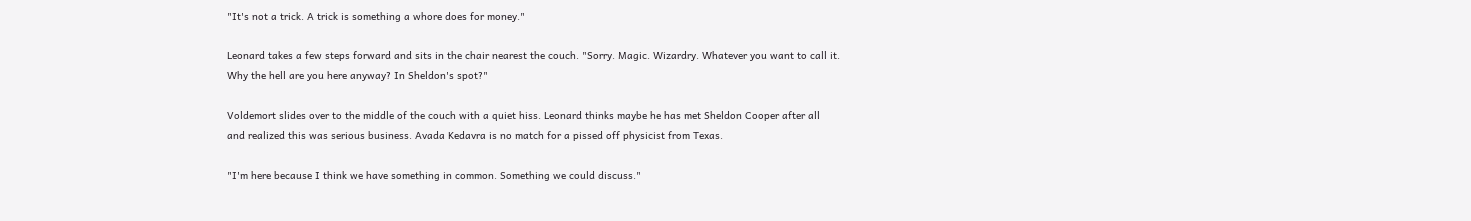"It's not a trick. A trick is something a whore does for money."

Leonard takes a few steps forward and sits in the chair nearest the couch. "Sorry. Magic. Wizardry. Whatever you want to call it. Why the hell are you here anyway? In Sheldon's spot?"

Voldemort slides over to the middle of the couch with a quiet hiss. Leonard thinks maybe he has met Sheldon Cooper after all and realized this was serious business. Avada Kedavra is no match for a pissed off physicist from Texas.

"I'm here because I think we have something in common. Something we could discuss."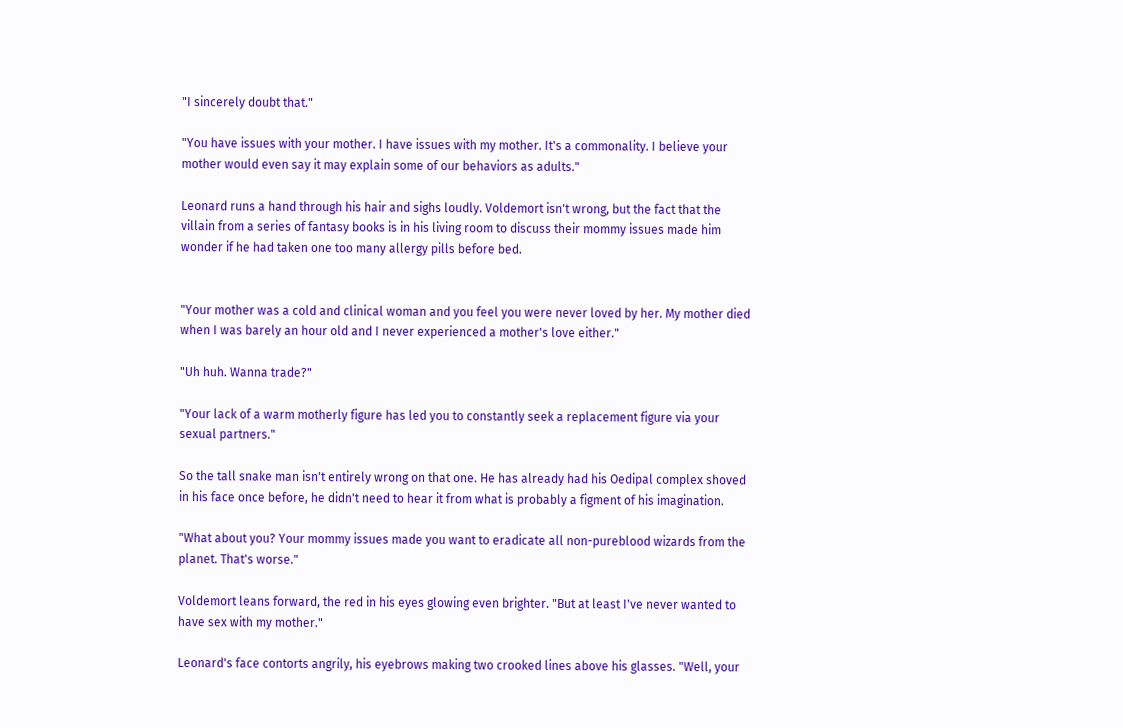"I sincerely doubt that."

"You have issues with your mother. I have issues with my mother. It's a commonality. I believe your mother would even say it may explain some of our behaviors as adults."

Leonard runs a hand through his hair and sighs loudly. Voldemort isn't wrong, but the fact that the villain from a series of fantasy books is in his living room to discuss their mommy issues made him wonder if he had taken one too many allergy pills before bed.


"Your mother was a cold and clinical woman and you feel you were never loved by her. My mother died when I was barely an hour old and I never experienced a mother's love either."

"Uh huh. Wanna trade?"

"Your lack of a warm motherly figure has led you to constantly seek a replacement figure via your sexual partners."

So the tall snake man isn't entirely wrong on that one. He has already had his Oedipal complex shoved in his face once before, he didn't need to hear it from what is probably a figment of his imagination.

"What about you? Your mommy issues made you want to eradicate all non-pureblood wizards from the planet. That's worse."

Voldemort leans forward, the red in his eyes glowing even brighter. "But at least I've never wanted to have sex with my mother."

Leonard's face contorts angrily, his eyebrows making two crooked lines above his glasses. "Well, your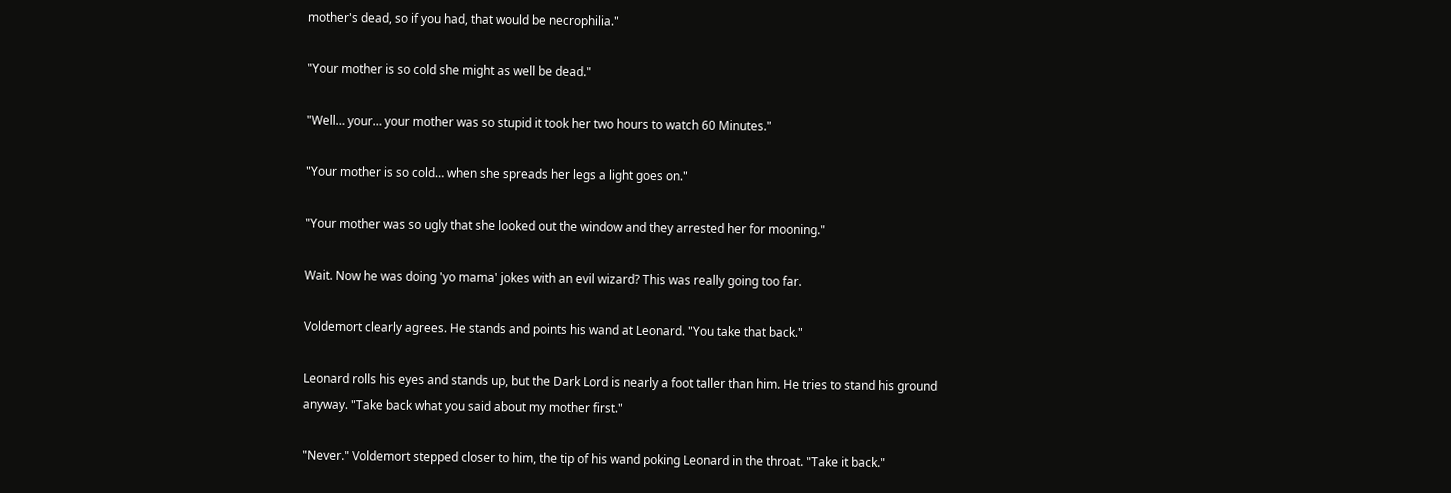mother's dead, so if you had, that would be necrophilia."

"Your mother is so cold she might as well be dead."

"Well… your… your mother was so stupid it took her two hours to watch 60 Minutes."

"Your mother is so cold… when she spreads her legs a light goes on."

"Your mother was so ugly that she looked out the window and they arrested her for mooning."

Wait. Now he was doing 'yo mama' jokes with an evil wizard? This was really going too far.

Voldemort clearly agrees. He stands and points his wand at Leonard. "You take that back."

Leonard rolls his eyes and stands up, but the Dark Lord is nearly a foot taller than him. He tries to stand his ground anyway. "Take back what you said about my mother first."

"Never." Voldemort stepped closer to him, the tip of his wand poking Leonard in the throat. "Take it back."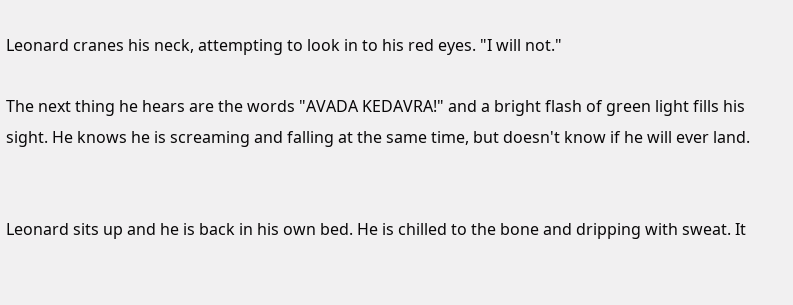Leonard cranes his neck, attempting to look in to his red eyes. "I will not."

The next thing he hears are the words "AVADA KEDAVRA!" and a bright flash of green light fills his sight. He knows he is screaming and falling at the same time, but doesn't know if he will ever land.


Leonard sits up and he is back in his own bed. He is chilled to the bone and dripping with sweat. It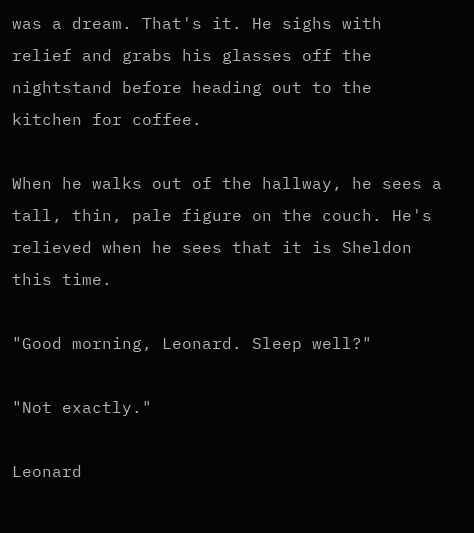was a dream. That's it. He sighs with relief and grabs his glasses off the nightstand before heading out to the kitchen for coffee.

When he walks out of the hallway, he sees a tall, thin, pale figure on the couch. He's relieved when he sees that it is Sheldon this time.

"Good morning, Leonard. Sleep well?"

"Not exactly."

Leonard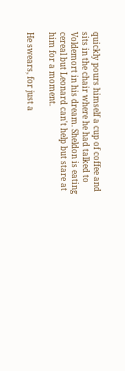quickly pours himself a cup of coffee and sits in the chair where he had talked to Voldemort in his dream. Sheldon is eating cereal but Leonard can't help but stare at him for a moment.

He swears, for just a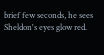brief few seconds, he sees Sheldon's eyes glow red.